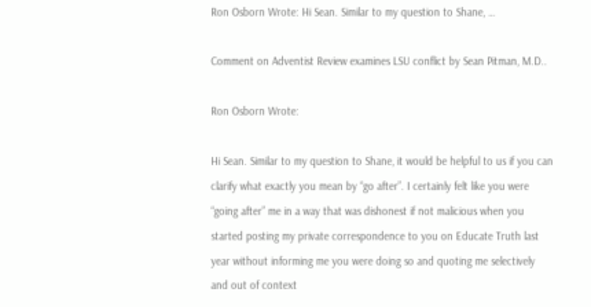Ron Osborn Wrote: Hi Sean. Similar to my question to Shane, …

Comment on Adventist Review examines LSU conflict by Sean Pitman, M.D..

Ron Osborn Wrote:

Hi Sean. Similar to my question to Shane, it would be helpful to us if you can clarify what exactly you mean by “go after”. I certainly felt like you were “going after” me in a way that was dishonest if not malicious when you started posting my private correspondence to you on Educate Truth last year without informing me you were doing so and quoting me selectively and out of context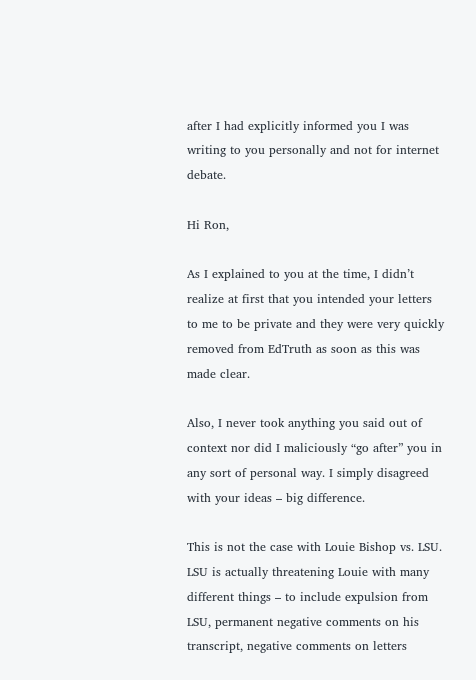after I had explicitly informed you I was writing to you personally and not for internet debate.

Hi Ron,

As I explained to you at the time, I didn’t realize at first that you intended your letters to me to be private and they were very quickly removed from EdTruth as soon as this was made clear.

Also, I never took anything you said out of context nor did I maliciously “go after” you in any sort of personal way. I simply disagreed with your ideas – big difference.

This is not the case with Louie Bishop vs. LSU. LSU is actually threatening Louie with many different things – to include expulsion from LSU, permanent negative comments on his transcript, negative comments on letters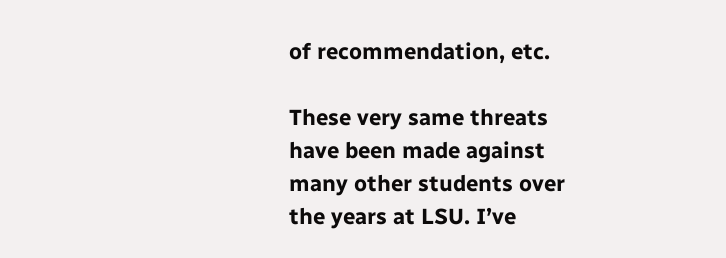of recommendation, etc.

These very same threats have been made against many other students over the years at LSU. I’ve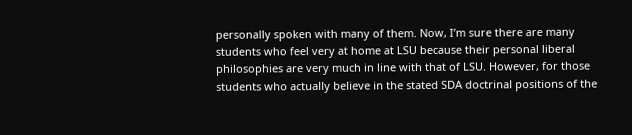personally spoken with many of them. Now, I’m sure there are many students who feel very at home at LSU because their personal liberal philosophies are very much in line with that of LSU. However, for those students who actually believe in the stated SDA doctrinal positions of the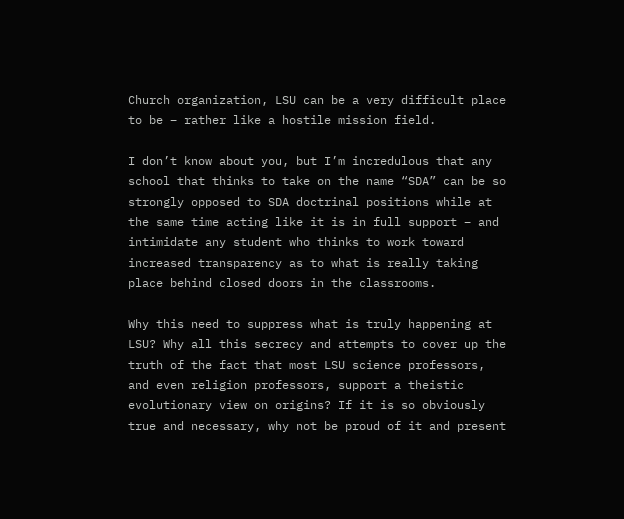Church organization, LSU can be a very difficult place to be – rather like a hostile mission field.

I don’t know about you, but I’m incredulous that any school that thinks to take on the name “SDA” can be so strongly opposed to SDA doctrinal positions while at the same time acting like it is in full support – and intimidate any student who thinks to work toward increased transparency as to what is really taking place behind closed doors in the classrooms.

Why this need to suppress what is truly happening at LSU? Why all this secrecy and attempts to cover up the truth of the fact that most LSU science professors, and even religion professors, support a theistic evolutionary view on origins? If it is so obviously true and necessary, why not be proud of it and present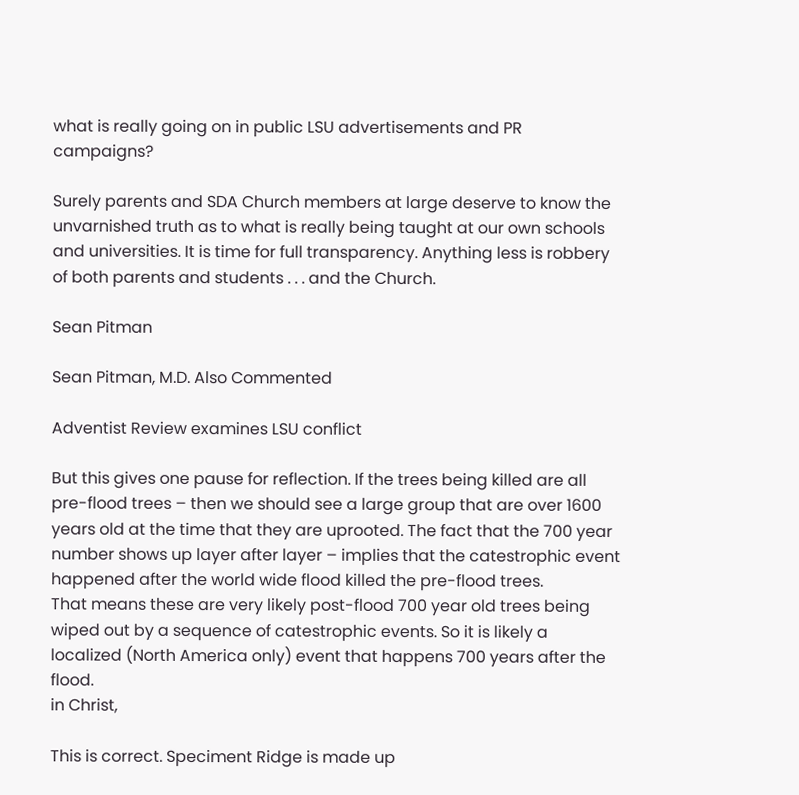what is really going on in public LSU advertisements and PR campaigns?

Surely parents and SDA Church members at large deserve to know the unvarnished truth as to what is really being taught at our own schools and universities. It is time for full transparency. Anything less is robbery of both parents and students . . . and the Church.

Sean Pitman

Sean Pitman, M.D. Also Commented

Adventist Review examines LSU conflict

But this gives one pause for reflection. If the trees being killed are all pre-flood trees – then we should see a large group that are over 1600 years old at the time that they are uprooted. The fact that the 700 year number shows up layer after layer – implies that the catestrophic event happened after the world wide flood killed the pre-flood trees.
That means these are very likely post-flood 700 year old trees being wiped out by a sequence of catestrophic events. So it is likely a localized (North America only) event that happens 700 years after the flood.
in Christ,

This is correct. Speciment Ridge is made up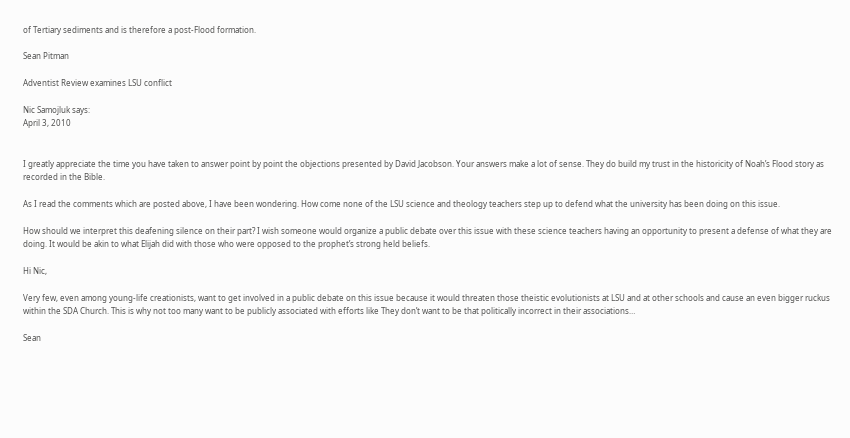of Tertiary sediments and is therefore a post-Flood formation.

Sean Pitman

Adventist Review examines LSU conflict

Nic Samojluk says:
April 3, 2010


I greatly appreciate the time you have taken to answer point by point the objections presented by David Jacobson. Your answers make a lot of sense. They do build my trust in the historicity of Noah’s Flood story as recorded in the Bible.

As I read the comments which are posted above, I have been wondering. How come none of the LSU science and theology teachers step up to defend what the university has been doing on this issue.

How should we interpret this deafening silence on their part? I wish someone would organize a public debate over this issue with these science teachers having an opportunity to present a defense of what they are doing. It would be akin to what Elijah did with those who were opposed to the prophet’s strong held beliefs.

Hi Nic,

Very few, even among young-life creationists, want to get involved in a public debate on this issue because it would threaten those theistic evolutionists at LSU and at other schools and cause an even bigger ruckus within the SDA Church. This is why not too many want to be publicly associated with efforts like They don’t want to be that politically incorrect in their associations…

Sean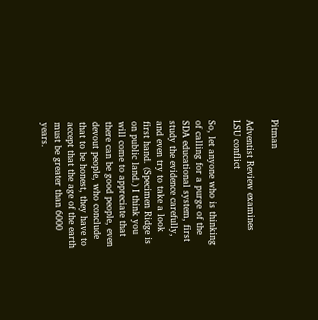Pitman

Adventist Review examines LSU conflict

So, let anyone who is thinking of calling for a purge of the SDA educational system, first study the evidence carefully, and even try to take a look first hand. (Specimen Ridge is on public land.) I think you will come to appreciate that there can be good people, even devout people, who conclude that to be honest, they have to accept that the age of the earth must be greater than 6000 years.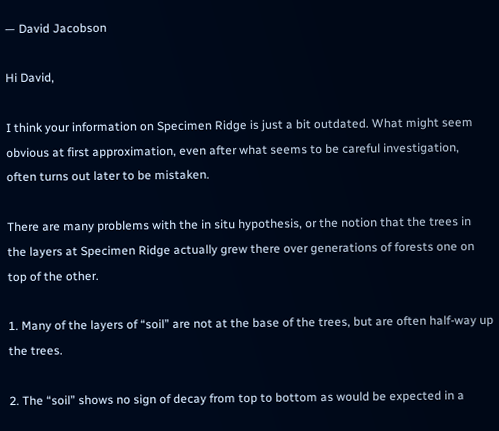— David Jacobson

Hi David,

I think your information on Specimen Ridge is just a bit outdated. What might seem obvious at first approximation, even after what seems to be careful investigation, often turns out later to be mistaken.

There are many problems with the in situ hypothesis, or the notion that the trees in the layers at Specimen Ridge actually grew there over generations of forests one on top of the other.

1. Many of the layers of “soil” are not at the base of the trees, but are often half-way up the trees.

2. The “soil” shows no sign of decay from top to bottom as would be expected in a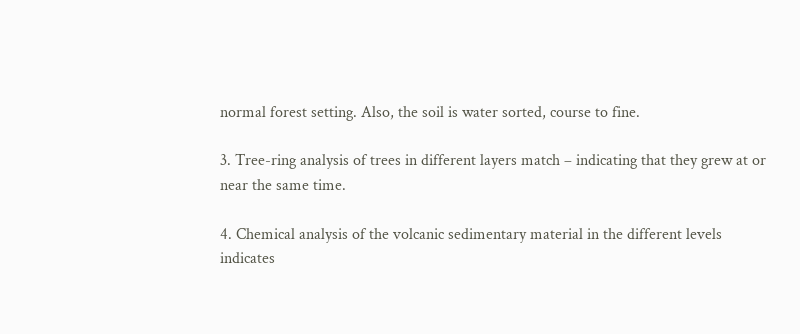normal forest setting. Also, the soil is water sorted, course to fine.

3. Tree-ring analysis of trees in different layers match – indicating that they grew at or near the same time.

4. Chemical analysis of the volcanic sedimentary material in the different levels indicates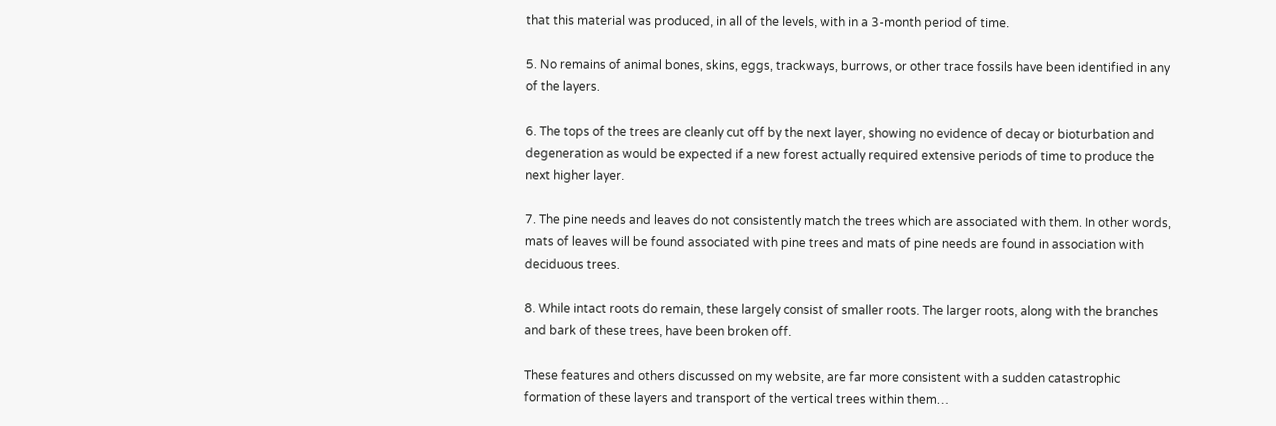that this material was produced, in all of the levels, with in a 3-month period of time.

5. No remains of animal bones, skins, eggs, trackways, burrows, or other trace fossils have been identified in any of the layers.

6. The tops of the trees are cleanly cut off by the next layer, showing no evidence of decay or bioturbation and degeneration as would be expected if a new forest actually required extensive periods of time to produce the next higher layer.

7. The pine needs and leaves do not consistently match the trees which are associated with them. In other words, mats of leaves will be found associated with pine trees and mats of pine needs are found in association with deciduous trees.

8. While intact roots do remain, these largely consist of smaller roots. The larger roots, along with the branches and bark of these trees, have been broken off.

These features and others discussed on my website, are far more consistent with a sudden catastrophic formation of these layers and transport of the vertical trees within them…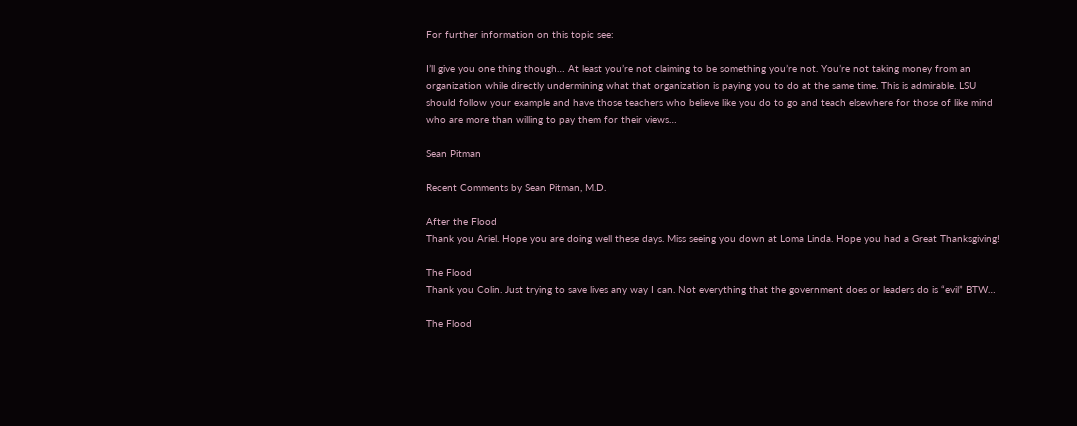For further information on this topic see:

I’ll give you one thing though… At least you’re not claiming to be something you’re not. You’re not taking money from an organization while directly undermining what that organization is paying you to do at the same time. This is admirable. LSU should follow your example and have those teachers who believe like you do to go and teach elsewhere for those of like mind who are more than willing to pay them for their views…

Sean Pitman

Recent Comments by Sean Pitman, M.D.

After the Flood
Thank you Ariel. Hope you are doing well these days. Miss seeing you down at Loma Linda. Hope you had a Great Thanksgiving!

The Flood
Thank you Colin. Just trying to save lives any way I can. Not everything that the government does or leaders do is “evil” BTW…

The Flood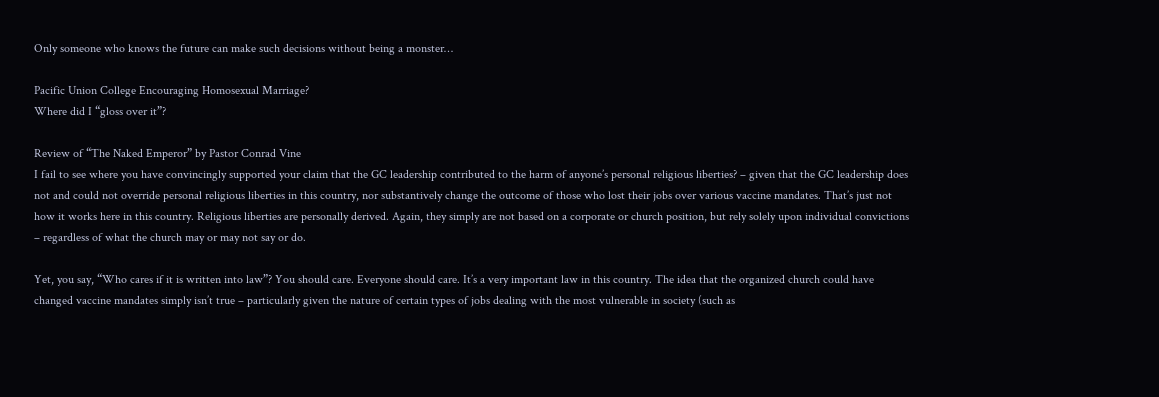Only someone who knows the future can make such decisions without being a monster…

Pacific Union College Encouraging Homosexual Marriage?
Where did I “gloss over it”?

Review of “The Naked Emperor” by Pastor Conrad Vine
I fail to see where you have convincingly supported your claim that the GC leadership contributed to the harm of anyone’s personal religious liberties? – given that the GC leadership does not and could not override personal religious liberties in this country, nor substantively change the outcome of those who lost their jobs over various vaccine mandates. That’s just not how it works here in this country. Religious liberties are personally derived. Again, they simply are not based on a corporate or church position, but rely solely upon individual convictions – regardless of what the church may or may not say or do.

Yet, you say, “Who cares if it is written into law”? You should care. Everyone should care. It’s a very important law in this country. The idea that the organized church could have changed vaccine mandates simply isn’t true – particularly given the nature of certain types of jobs dealing with the most vulnerable in society (such as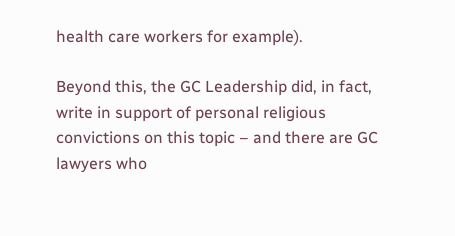health care workers for example).

Beyond this, the GC Leadership did, in fact, write in support of personal religious convictions on this topic – and there are GC lawyers who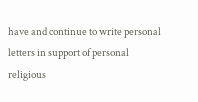have and continue to write personal letters in support of personal religious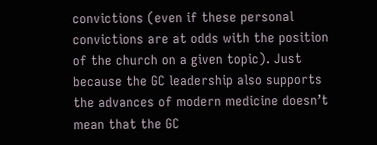convictions (even if these personal convictions are at odds with the position of the church on a given topic). Just because the GC leadership also supports the advances of modern medicine doesn’t mean that the GC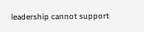leadership cannot support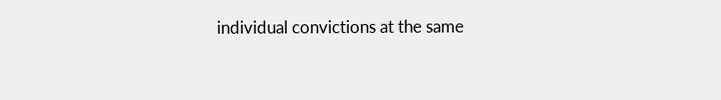individual convictions at the same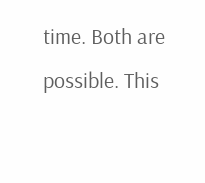time. Both are possible. This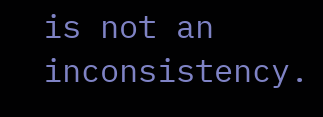is not an inconsistency.